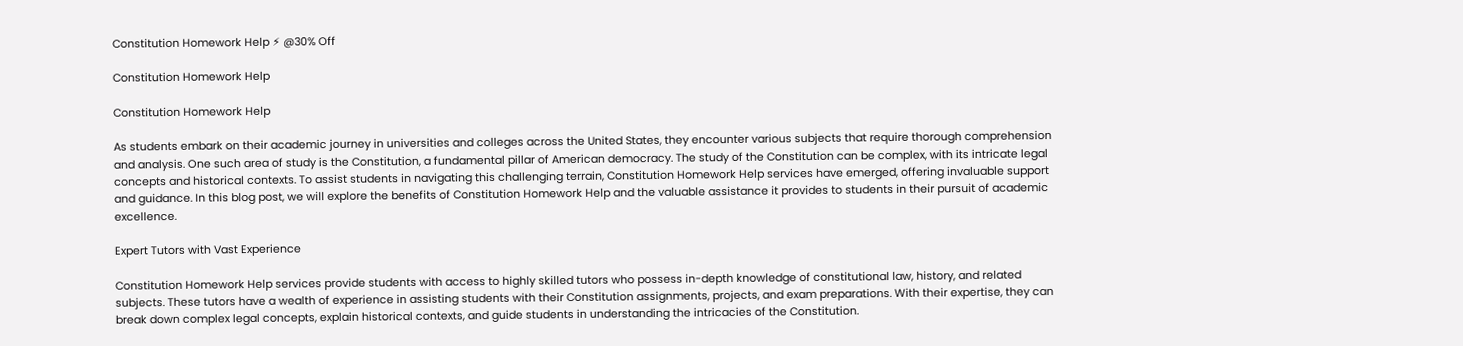Constitution Homework Help ⚡ @30% Off

Constitution Homework Help

Constitution Homework Help

As students embark on their academic journey in universities and colleges across the United States, they encounter various subjects that require thorough comprehension and analysis. One such area of study is the Constitution, a fundamental pillar of American democracy. The study of the Constitution can be complex, with its intricate legal concepts and historical contexts. To assist students in navigating this challenging terrain, Constitution Homework Help services have emerged, offering invaluable support and guidance. In this blog post, we will explore the benefits of Constitution Homework Help and the valuable assistance it provides to students in their pursuit of academic excellence.

Expert Tutors with Vast Experience

Constitution Homework Help services provide students with access to highly skilled tutors who possess in-depth knowledge of constitutional law, history, and related subjects. These tutors have a wealth of experience in assisting students with their Constitution assignments, projects, and exam preparations. With their expertise, they can break down complex legal concepts, explain historical contexts, and guide students in understanding the intricacies of the Constitution.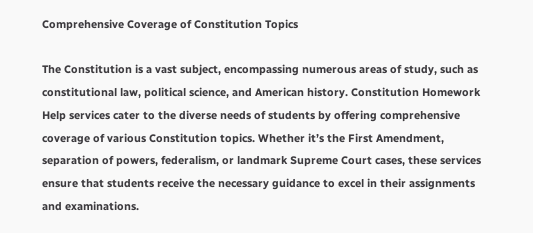Comprehensive Coverage of Constitution Topics

The Constitution is a vast subject, encompassing numerous areas of study, such as constitutional law, political science, and American history. Constitution Homework Help services cater to the diverse needs of students by offering comprehensive coverage of various Constitution topics. Whether it’s the First Amendment, separation of powers, federalism, or landmark Supreme Court cases, these services ensure that students receive the necessary guidance to excel in their assignments and examinations.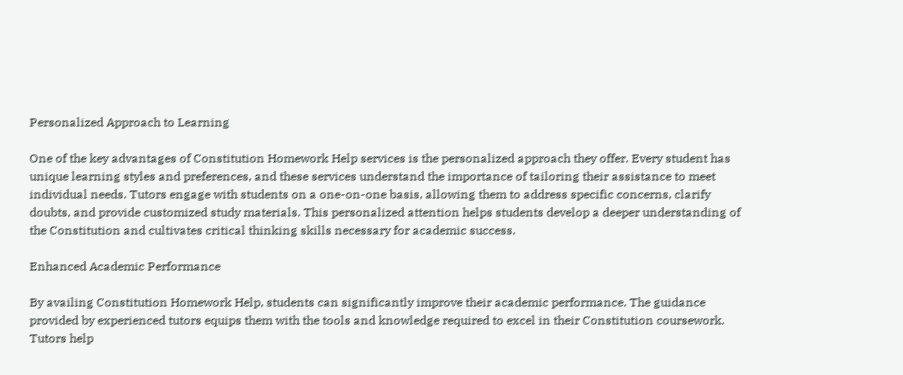Personalized Approach to Learning

One of the key advantages of Constitution Homework Help services is the personalized approach they offer. Every student has unique learning styles and preferences, and these services understand the importance of tailoring their assistance to meet individual needs. Tutors engage with students on a one-on-one basis, allowing them to address specific concerns, clarify doubts, and provide customized study materials. This personalized attention helps students develop a deeper understanding of the Constitution and cultivates critical thinking skills necessary for academic success.

Enhanced Academic Performance

By availing Constitution Homework Help, students can significantly improve their academic performance. The guidance provided by experienced tutors equips them with the tools and knowledge required to excel in their Constitution coursework. Tutors help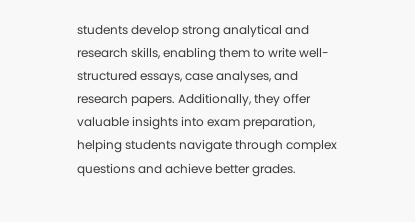students develop strong analytical and research skills, enabling them to write well-structured essays, case analyses, and research papers. Additionally, they offer valuable insights into exam preparation, helping students navigate through complex questions and achieve better grades.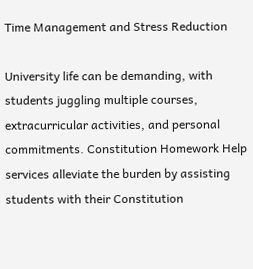Time Management and Stress Reduction

University life can be demanding, with students juggling multiple courses, extracurricular activities, and personal commitments. Constitution Homework Help services alleviate the burden by assisting students with their Constitution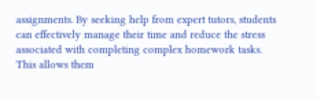assignments. By seeking help from expert tutors, students can effectively manage their time and reduce the stress associated with completing complex homework tasks. This allows them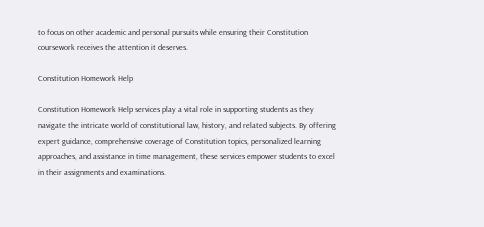to focus on other academic and personal pursuits while ensuring their Constitution coursework receives the attention it deserves.

Constitution Homework Help

Constitution Homework Help services play a vital role in supporting students as they navigate the intricate world of constitutional law, history, and related subjects. By offering expert guidance, comprehensive coverage of Constitution topics, personalized learning approaches, and assistance in time management, these services empower students to excel in their assignments and examinations.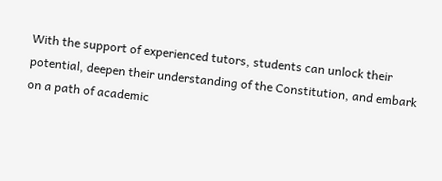With the support of experienced tutors, students can unlock their potential, deepen their understanding of the Constitution, and embark on a path of academic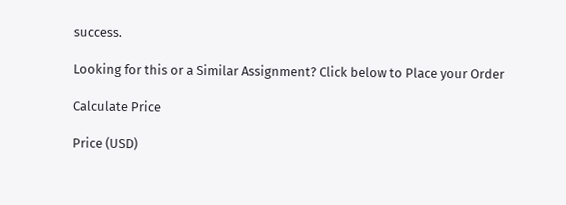success.

Looking for this or a Similar Assignment? Click below to Place your Order

Calculate Price

Price (USD)